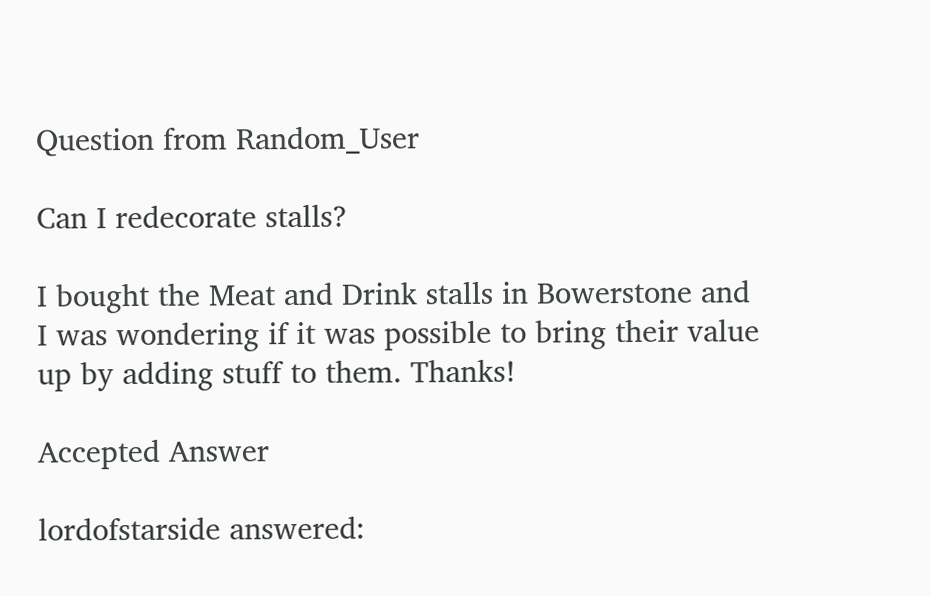Question from Random_User

Can I redecorate stalls?

I bought the Meat and Drink stalls in Bowerstone and I was wondering if it was possible to bring their value up by adding stuff to them. Thanks!

Accepted Answer

lordofstarside answered: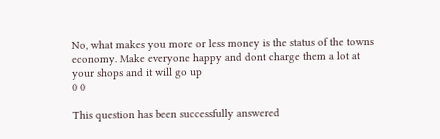No, what makes you more or less money is the status of the towns economy. Make everyone happy and dont charge them a lot at your shops and it will go up
0 0

This question has been successfully answered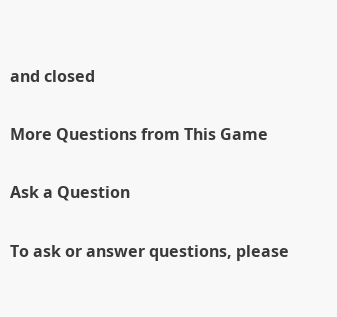and closed

More Questions from This Game

Ask a Question

To ask or answer questions, please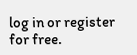log in or register for free.